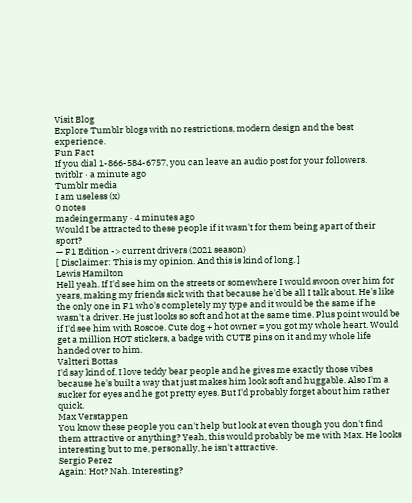Visit Blog
Explore Tumblr blogs with no restrictions, modern design and the best experience.
Fun Fact
If you dial 1-866-584-6757, you can leave an audio post for your followers.
twitblr · a minute ago
Tumblr media
I am useless (x)
0 notes
madeingermany · 4 minutes ago
Would I be attracted to these people if it wasn't for them being apart of their sport?
— F1 Edition -> current drivers (2021 season)
[ Disclaimer: This is my opinion. And this is kind of long. ]
Lewis Hamilton
Hell yeah. If I'd see him on the streets or somewhere I would swoon over him for years, making my friends sick with that because he'd be all I talk about. He's like the only one in F1 who's completely my type and it would be the same if he wasn't a driver. He just looks so soft and hot at the same time. Plus point would be if I'd see him with Roscoe. Cute dog + hot owner = you got my whole heart. Would get a million HOT stickers, a badge with CUTE pins on it and my whole life handed over to him.
Valtteri Bottas
I'd say kind of. I love teddy bear people and he gives me exactly those vibes because he's built a way that just makes him look soft and huggable. Also I'm a sucker for eyes and he got pretty eyes. But I'd probably forget about him rather quick.
Max Verstappen
You know these people you can't help but look at even though you don't find them attractive or anything? Yeah, this would probably be me with Max. He looks interesting but to me, personally, he isn't attractive.
Sergio Perez
Again: Hot? Nah. Interesting?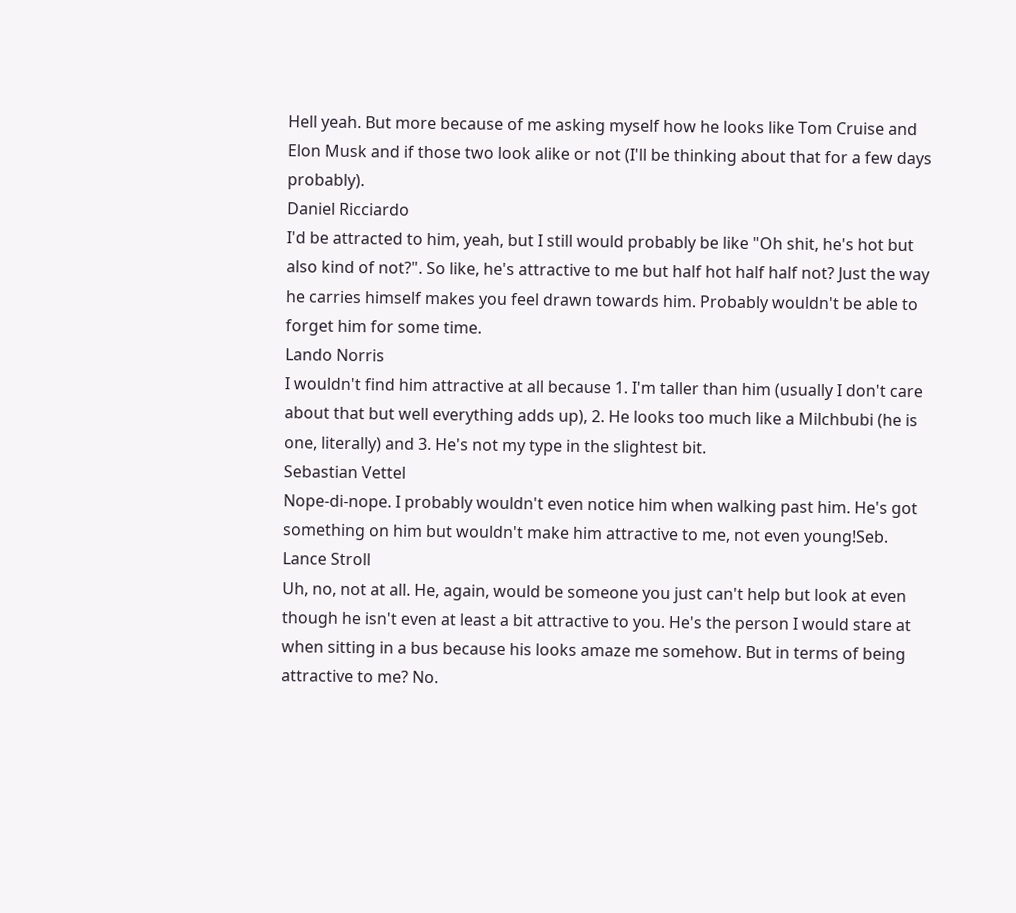Hell yeah. But more because of me asking myself how he looks like Tom Cruise and Elon Musk and if those two look alike or not (I'll be thinking about that for a few days probably).
Daniel Ricciardo
I'd be attracted to him, yeah, but I still would probably be like "Oh shit, he's hot but also kind of not?". So like, he's attractive to me but half hot half half not? Just the way he carries himself makes you feel drawn towards him. Probably wouldn't be able to forget him for some time.
Lando Norris
I wouldn't find him attractive at all because 1. I'm taller than him (usually I don't care about that but well everything adds up), 2. He looks too much like a Milchbubi (he is one, literally) and 3. He's not my type in the slightest bit.
Sebastian Vettel
Nope-di-nope. I probably wouldn't even notice him when walking past him. He's got something on him but wouldn't make him attractive to me, not even young!Seb.
Lance Stroll
Uh, no, not at all. He, again, would be someone you just can't help but look at even though he isn't even at least a bit attractive to you. He's the person I would stare at when sitting in a bus because his looks amaze me somehow. But in terms of being attractive to me? No.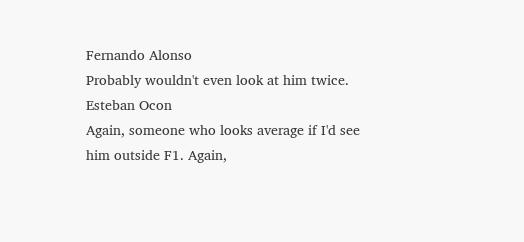Fernando Alonso
Probably wouldn't even look at him twice.
Esteban Ocon
Again, someone who looks average if I'd see him outside F1. Again,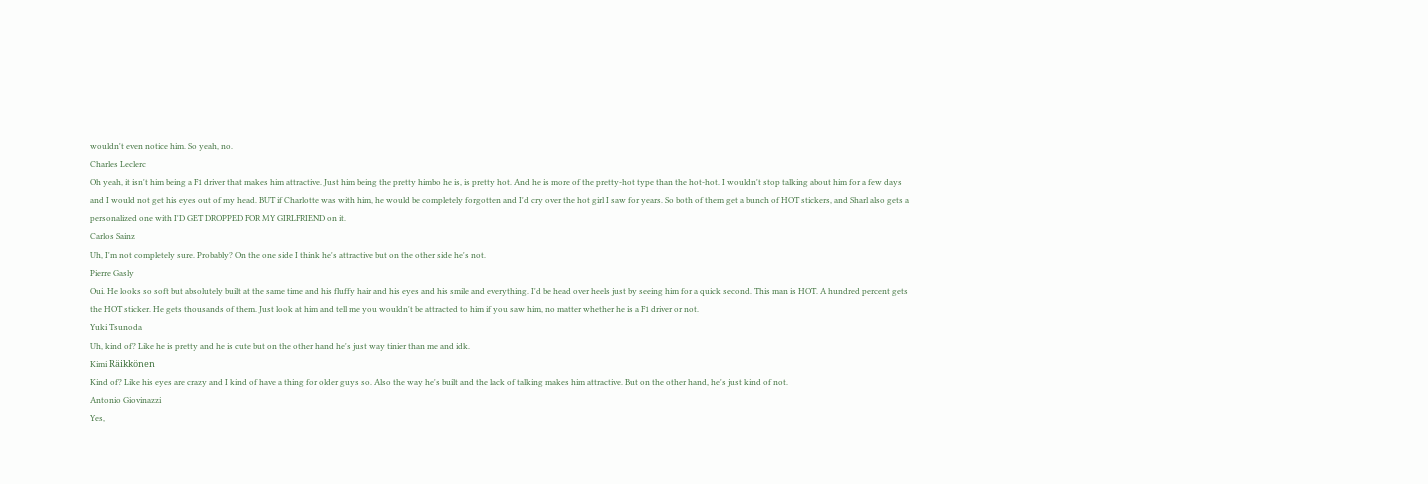wouldn't even notice him. So yeah, no.
Charles Leclerc
Oh yeah, it isn't him being a F1 driver that makes him attractive. Just him being the pretty himbo he is, is pretty hot. And he is more of the pretty-hot type than the hot-hot. I wouldn't stop talking about him for a few days and I would not get his eyes out of my head. BUT if Charlotte was with him, he would be completely forgotten and I'd cry over the hot girl I saw for years. So both of them get a bunch of HOT stickers, and Sharl also gets a personalized one with I'D GET DROPPED FOR MY GIRLFRIEND on it.
Carlos Sainz
Uh, I'm not completely sure. Probably? On the one side I think he's attractive but on the other side he's not.
Pierre Gasly
Oui. He looks so soft but absolutely built at the same time and his fluffy hair and his eyes and his smile and everything. I'd be head over heels just by seeing him for a quick second. This man is HOT. A hundred percent gets the HOT sticker. He gets thousands of them. Just look at him and tell me you wouldn't be attracted to him if you saw him, no matter whether he is a F1 driver or not.
Yuki Tsunoda
Uh, kind of? Like he is pretty and he is cute but on the other hand he's just way tinier than me and idk.
Kimi Räikkönen
Kind of? Like his eyes are crazy and I kind of have a thing for older guys so. Also the way he's built and the lack of talking makes him attractive. But on the other hand, he's just kind of not.
Antonio Giovinazzi
Yes,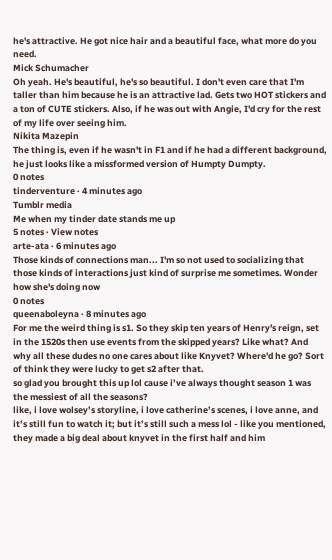he's attractive. He got nice hair and a beautiful face, what more do you need.
Mick Schumacher
Oh yeah. He's beautiful, he's so beautiful. I don't even care that I'm taller than him because he is an attractive lad. Gets two HOT stickers and a ton of CUTE stickers. Also, if he was out with Angie, I'd cry for the rest of my life over seeing him.
Nikita Mazepin
The thing is, even if he wasn't in F1 and if he had a different background, he just looks like a missformed version of Humpty Dumpty.
0 notes
tinderventure · 4 minutes ago
Tumblr media
Me when my tinder date stands me up
5 notes · View notes
arte-ata · 6 minutes ago
Those kinds of connections man... I'm so not used to socializing that those kinds of interactions just kind of surprise me sometimes. Wonder how she's doing now
0 notes
queenaboleyna · 8 minutes ago
For me the weird thing is s1. So they skip ten years of Henry's reign, set in the 1520s then use events from the skipped years? Like what? And why all these dudes no one cares about like Knyvet? Where'd he go? Sort of think they were lucky to get s2 after that.
so glad you brought this up lol cause i’ve always thought season 1 was the messiest of all the seasons?
like, i love wolsey’s storyline, i love catherine’s scenes, i love anne, and it’s still fun to watch it; but it’s still such a mess lol - like you mentioned, they made a big deal about knyvet in the first half and him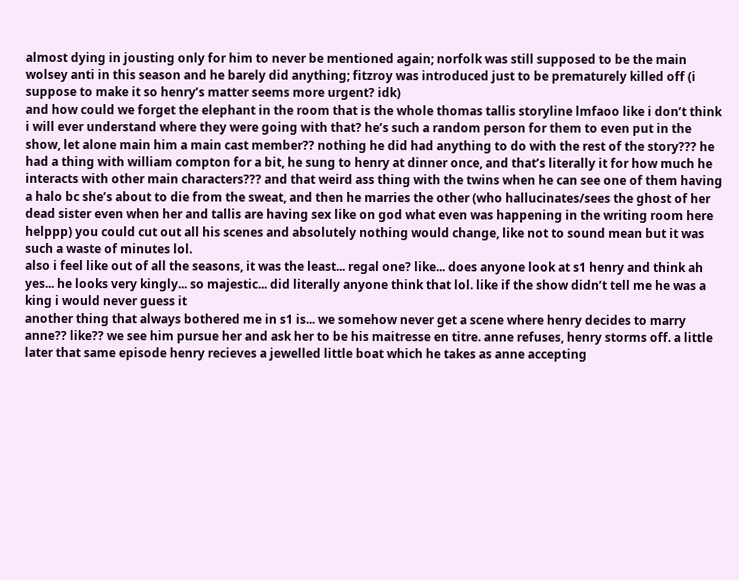almost dying in jousting only for him to never be mentioned again; norfolk was still supposed to be the main wolsey anti in this season and he barely did anything; fitzroy was introduced just to be prematurely killed off (i suppose to make it so henry’s matter seems more urgent? idk)
and how could we forget the elephant in the room that is the whole thomas tallis storyline lmfaoo like i don’t think i will ever understand where they were going with that? he’s such a random person for them to even put in the show, let alone main him a main cast member?? nothing he did had anything to do with the rest of the story??? he had a thing with william compton for a bit, he sung to henry at dinner once, and that’s literally it for how much he interacts with other main characters??? and that weird ass thing with the twins when he can see one of them having a halo bc she’s about to die from the sweat, and then he marries the other (who hallucinates/sees the ghost of her dead sister even when her and tallis are having sex like on god what even was happening in the writing room here helppp) you could cut out all his scenes and absolutely nothing would change, like not to sound mean but it was such a waste of minutes lol.
also i feel like out of all the seasons, it was the least... regal one? like... does anyone look at s1 henry and think ah yes... he looks very kingly... so majestic... did literally anyone think that lol. like if the show didn’t tell me he was a king i would never guess it
another thing that always bothered me in s1 is... we somehow never get a scene where henry decides to marry anne?? like?? we see him pursue her and ask her to be his maitresse en titre. anne refuses, henry storms off. a little later that same episode henry recieves a jewelled little boat which he takes as anne accepting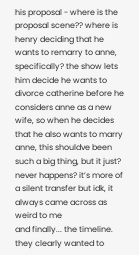his proposal - where is the proposal scene?? where is henry deciding that he wants to remarry to anne, specifically? the show lets him decide he wants to divorce catherine before he considers anne as a new wife, so when he decides that he also wants to marry anne, this shouldve been such a big thing, but it just? never happens? it’s more of a silent transfer but idk, it always came across as weird to me
and finally... the timeline. they clearly wanted to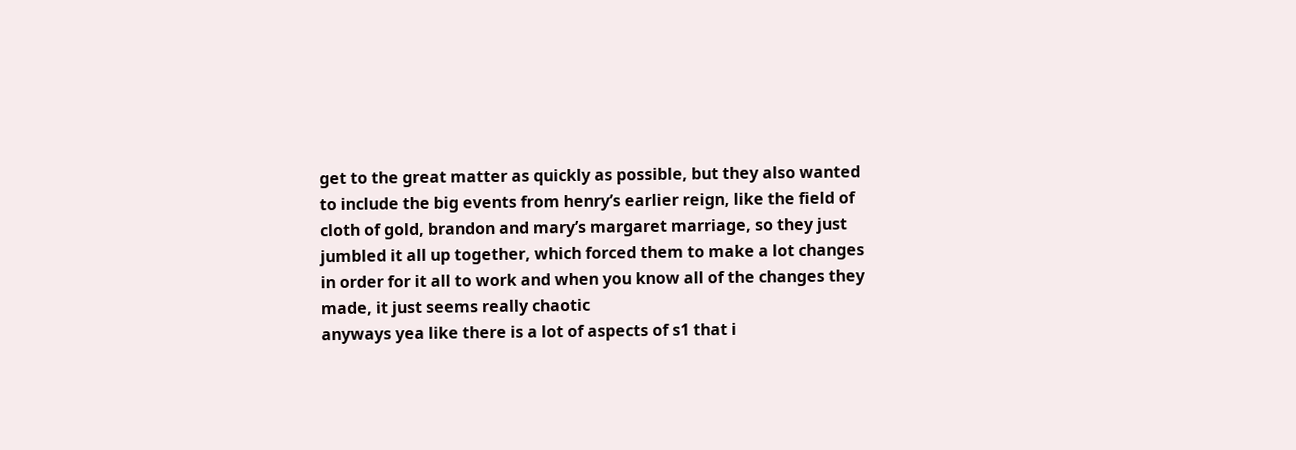get to the great matter as quickly as possible, but they also wanted to include the big events from henry’s earlier reign, like the field of cloth of gold, brandon and mary’s margaret marriage, so they just jumbled it all up together, which forced them to make a lot changes in order for it all to work and when you know all of the changes they made, it just seems really chaotic
anyways yea like there is a lot of aspects of s1 that i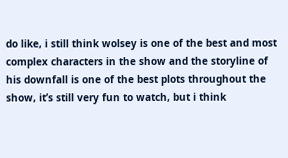do like, i still think wolsey is one of the best and most complex characters in the show and the storyline of his downfall is one of the best plots throughout the show, it’s still very fun to watch, but i think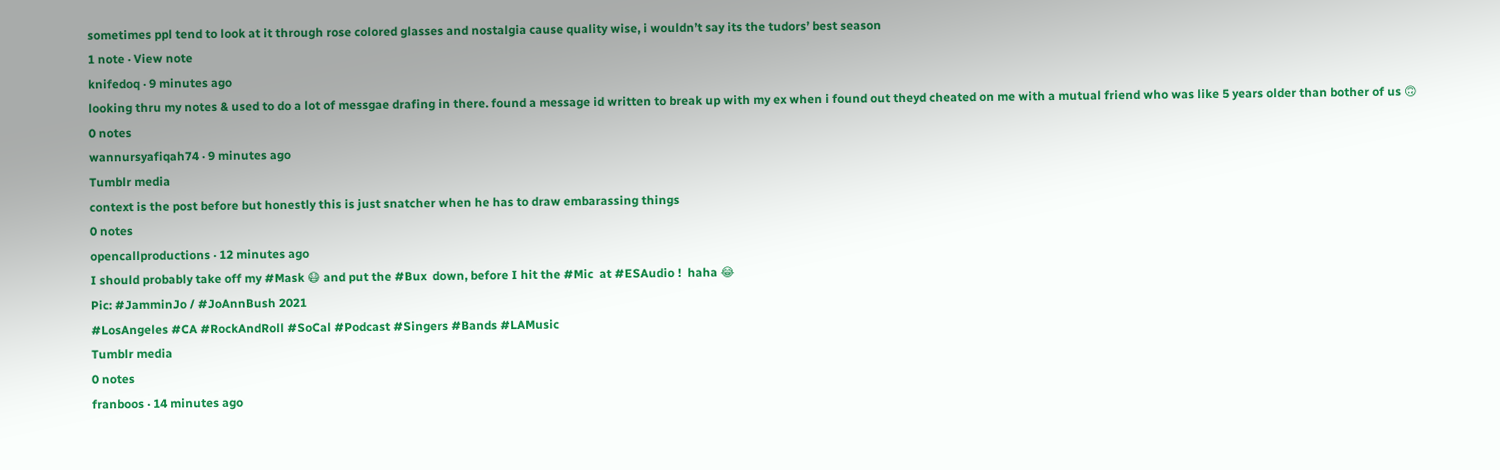sometimes ppl tend to look at it through rose colored glasses and nostalgia cause quality wise, i wouldn’t say its the tudors’ best season
1 note · View note
knifedoq · 9 minutes ago
looking thru my notes & used to do a lot of messgae drafing in there. found a message id written to break up with my ex when i found out theyd cheated on me with a mutual friend who was like 5 years older than bother of us 🙃
0 notes
wannursyafiqah74 · 9 minutes ago
Tumblr media
context is the post before but honestly this is just snatcher when he has to draw embarassing things
0 notes
opencallproductions · 12 minutes ago
I should probably take off my #Mask 😷 and put the #Bux  down, before I hit the #Mic  at #ESAudio !  haha 😂
Pic: #JamminJo / #JoAnnBush 2021
#LosAngeles #CA #RockAndRoll #SoCal #Podcast #Singers #Bands #LAMusic
Tumblr media
0 notes
franboos · 14 minutes ago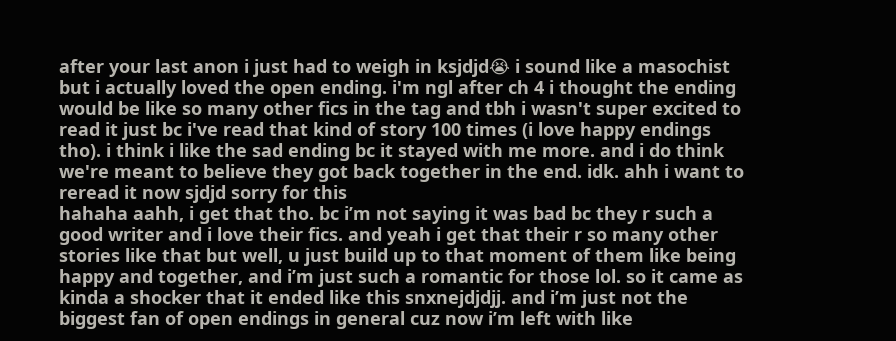after your last anon i just had to weigh in ksjdjd😭 i sound like a masochist but i actually loved the open ending. i'm ngl after ch 4 i thought the ending would be like so many other fics in the tag and tbh i wasn't super excited to read it just bc i've read that kind of story 100 times (i love happy endings tho). i think i like the sad ending bc it stayed with me more. and i do think we're meant to believe they got back together in the end. idk. ahh i want to reread it now sjdjd sorry for this
hahaha aahh, i get that tho. bc i’m not saying it was bad bc they r such a good writer and i love their fics. and yeah i get that their r so many other stories like that but well, u just build up to that moment of them like being happy and together, and i’m just such a romantic for those lol. so it came as kinda a shocker that it ended like this snxnejdjdjj. and i’m just not the biggest fan of open endings in general cuz now i’m left with like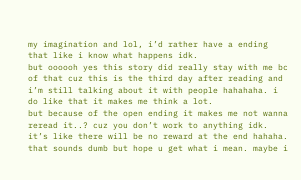my imagination and lol, i’d rather have a ending that like i know what happens idk.
but oooooh yes this story did really stay with me bc of that cuz this is the third day after reading and i’m still talking about it with people hahahaha. i do like that it makes me think a lot.
but because of the open ending it makes me not wanna reread it..? cuz you don’t work to anything idk. it’s like there will be no reward at the end hahaha. that sounds dumb but hope u get what i mean. maybe i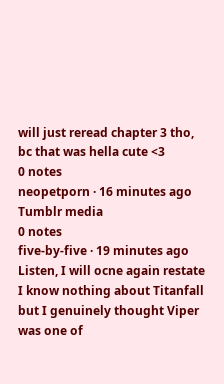will just reread chapter 3 tho, bc that was hella cute <3
0 notes
neopetporn · 16 minutes ago
Tumblr media
0 notes
five-by-five · 19 minutes ago
Listen, I will ocne again restate I know nothing about Titanfall but I genuinely thought Viper was one of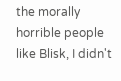the morally horrible people like Blisk, I didn't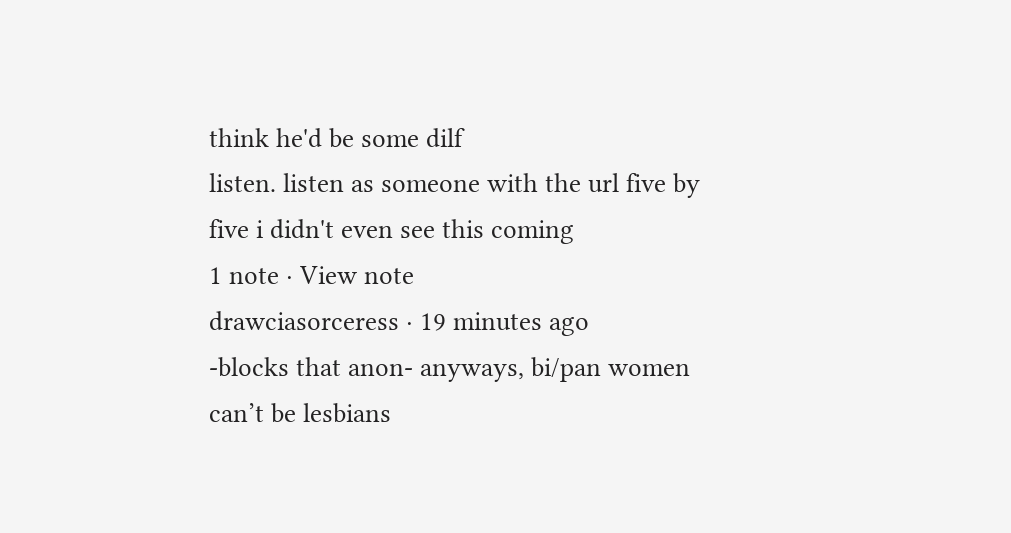think he'd be some dilf
listen. listen as someone with the url five by five i didn't even see this coming
1 note · View note
drawciasorceress · 19 minutes ago
-blocks that anon- anyways, bi/pan women can’t be lesbians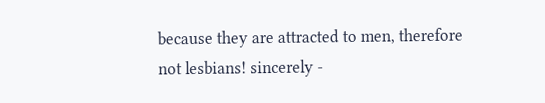because they are attracted to men, therefore not lesbians! sincerely -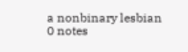a nonbinary lesbian
0 notes